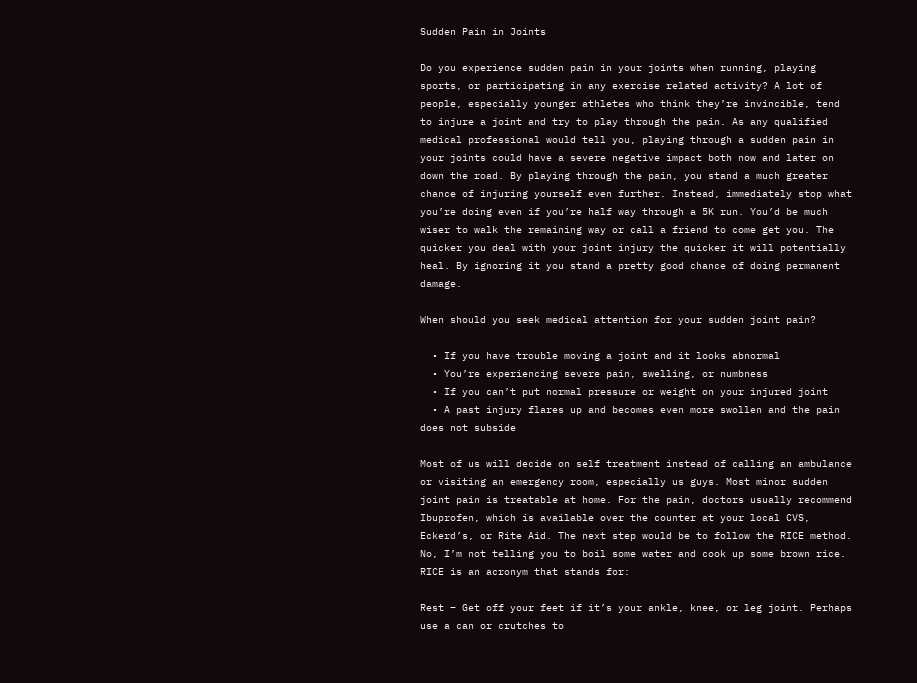Sudden Pain in Joints

Do you experience sudden pain in your joints when running, playing sports, or participating in any exercise related activity? A lot of people, especially younger athletes who think they’re invincible, tend to injure a joint and try to play through the pain. As any qualified medical professional would tell you, playing through a sudden pain in your joints could have a severe negative impact both now and later on down the road. By playing through the pain, you stand a much greater chance of injuring yourself even further. Instead, immediately stop what you’re doing even if you’re half way through a 5K run. You’d be much wiser to walk the remaining way or call a friend to come get you. The quicker you deal with your joint injury the quicker it will potentially heal. By ignoring it you stand a pretty good chance of doing permanent damage.

When should you seek medical attention for your sudden joint pain?

  • If you have trouble moving a joint and it looks abnormal
  • You’re experiencing severe pain, swelling, or numbness
  • If you can’t put normal pressure or weight on your injured joint
  • A past injury flares up and becomes even more swollen and the pain does not subside

Most of us will decide on self treatment instead of calling an ambulance or visiting an emergency room, especially us guys. Most minor sudden joint pain is treatable at home. For the pain, doctors usually recommend Ibuprofen, which is available over the counter at your local CVS, Eckerd’s, or Rite Aid. The next step would be to follow the RICE method. No, I’m not telling you to boil some water and cook up some brown rice. RICE is an acronym that stands for:

Rest – Get off your feet if it’s your ankle, knee, or leg joint. Perhaps use a can or crutches to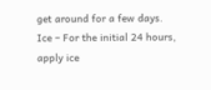get around for a few days.
Ice – For the initial 24 hours, apply ice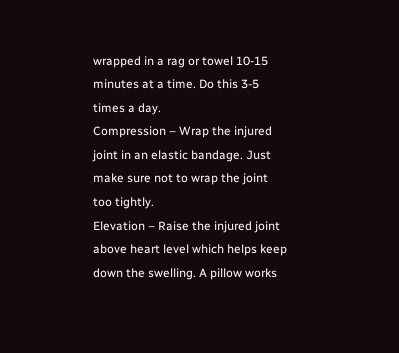wrapped in a rag or towel 10-15 minutes at a time. Do this 3-5 times a day.
Compression – Wrap the injured joint in an elastic bandage. Just make sure not to wrap the joint too tightly.
Elevation – Raise the injured joint above heart level which helps keep down the swelling. A pillow works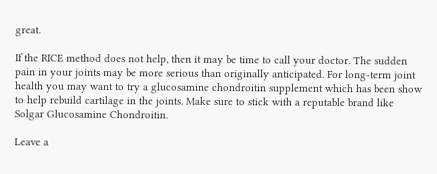great.

If the RICE method does not help, then it may be time to call your doctor. The sudden pain in your joints may be more serious than originally anticipated. For long-term joint health you may want to try a glucosamine chondroitin supplement which has been show to help rebuild cartilage in the joints. Make sure to stick with a reputable brand like Solgar Glucosamine Chondroitin.

Leave a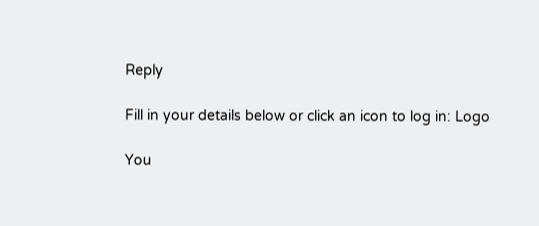Reply

Fill in your details below or click an icon to log in: Logo

You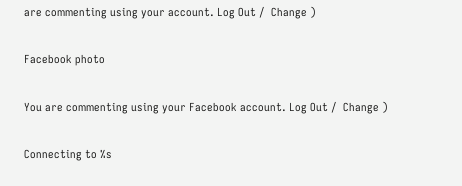are commenting using your account. Log Out /  Change )

Facebook photo

You are commenting using your Facebook account. Log Out /  Change )

Connecting to %s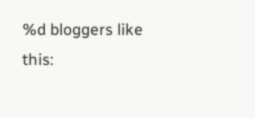%d bloggers like this: